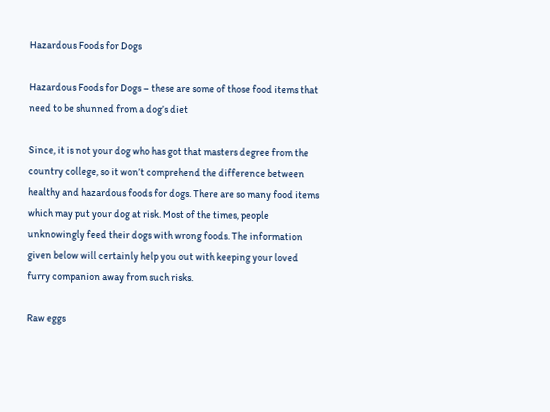Hazardous Foods for Dogs

Hazardous Foods for Dogs – these are some of those food items that need to be shunned from a dog’s diet

Since, it is not your dog who has got that masters degree from the country college, so it won’t comprehend the difference between healthy and hazardous foods for dogs. There are so many food items which may put your dog at risk. Most of the times, people unknowingly feed their dogs with wrong foods. The information given below will certainly help you out with keeping your loved furry companion away from such risks.

Raw eggs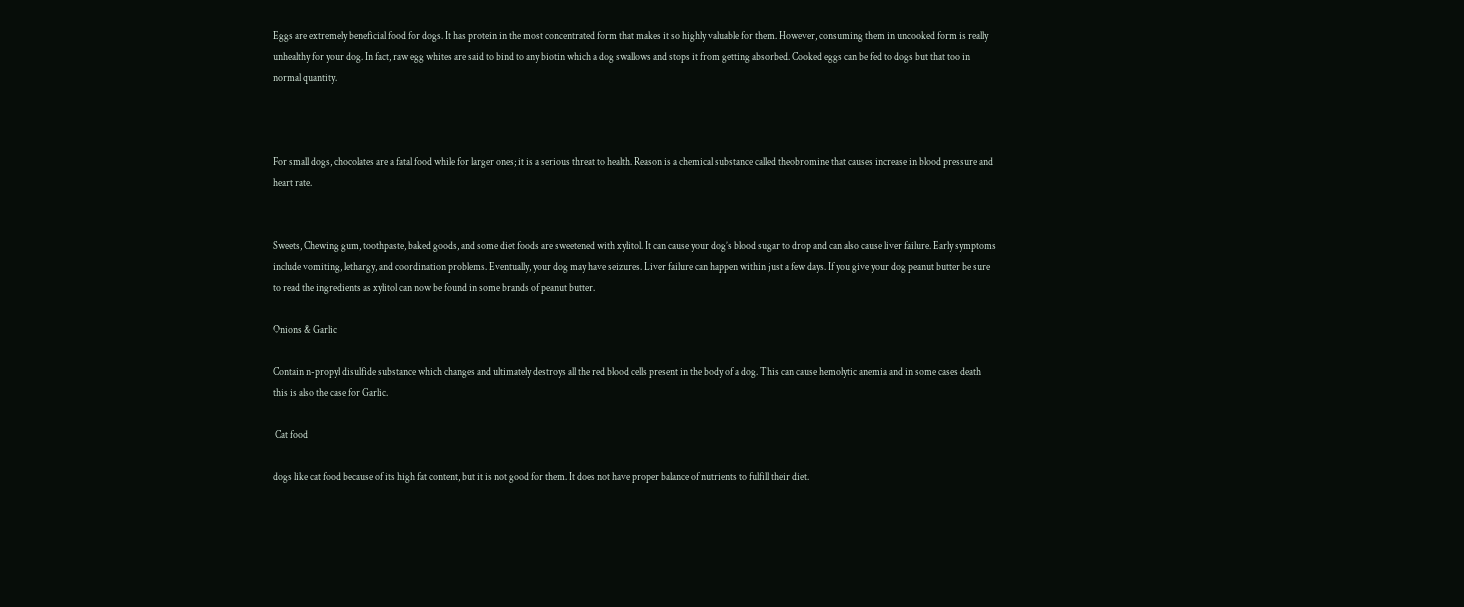Eggs are extremely beneficial food for dogs. It has protein in the most concentrated form that makes it so highly valuable for them. However, consuming them in uncooked form is really unhealthy for your dog. In fact, raw egg whites are said to bind to any biotin which a dog swallows and stops it from getting absorbed. Cooked eggs can be fed to dogs but that too in normal quantity.



For small dogs, chocolates are a fatal food while for larger ones; it is a serious threat to health. Reason is a chemical substance called theobromine that causes increase in blood pressure and heart rate.


Sweets, Chewing gum, toothpaste, baked goods, and some diet foods are sweetened with xylitol. It can cause your dog’s blood sugar to drop and can also cause liver failure. Early symptoms include vomiting, lethargy, and coordination problems. Eventually, your dog may have seizures. Liver failure can happen within just a few days. If you give your dog peanut butter be sure to read the ingredients as xylitol can now be found in some brands of peanut butter.

Onions & Garlic

Contain n-propyl disulfide substance which changes and ultimately destroys all the red blood cells present in the body of a dog. This can cause hemolytic anemia and in some cases death this is also the case for Garlic.

 Cat food

dogs like cat food because of its high fat content, but it is not good for them. It does not have proper balance of nutrients to fulfill their diet.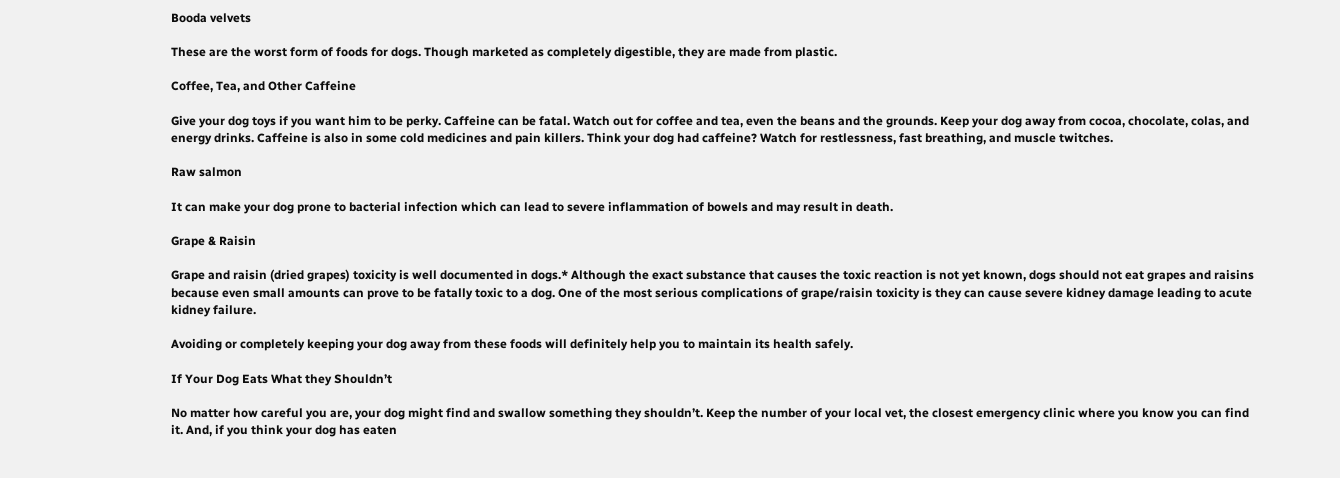Booda velvets

These are the worst form of foods for dogs. Though marketed as completely digestible, they are made from plastic.

Coffee, Tea, and Other Caffeine

Give your dog toys if you want him to be perky. Caffeine can be fatal. Watch out for coffee and tea, even the beans and the grounds. Keep your dog away from cocoa, chocolate, colas, and energy drinks. Caffeine is also in some cold medicines and pain killers. Think your dog had caffeine? Watch for restlessness, fast breathing, and muscle twitches.

Raw salmon

It can make your dog prone to bacterial infection which can lead to severe inflammation of bowels and may result in death.

Grape & Raisin

Grape and raisin (dried grapes) toxicity is well documented in dogs.* Although the exact substance that causes the toxic reaction is not yet known, dogs should not eat grapes and raisins because even small amounts can prove to be fatally toxic to a dog. One of the most serious complications of grape/raisin toxicity is they can cause severe kidney damage leading to acute kidney failure.

Avoiding or completely keeping your dog away from these foods will definitely help you to maintain its health safely.

If Your Dog Eats What they Shouldn’t

No matter how careful you are, your dog might find and swallow something they shouldn’t. Keep the number of your local vet, the closest emergency clinic where you know you can find it. And, if you think your dog has eaten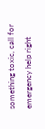something toxic, call for emergency help right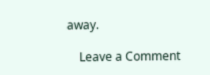away.

    Leave a Comment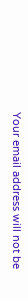Your email address will not be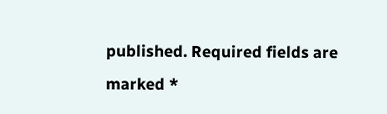published. Required fields are marked *